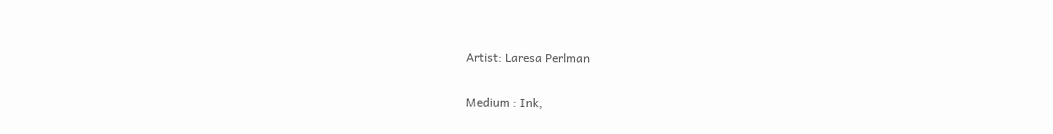Artist: Laresa Perlman

Medium : Ink,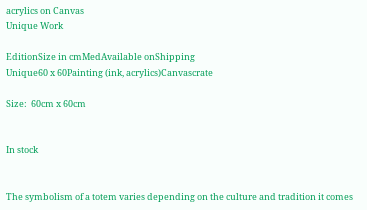acrylics on Canvas
Unique Work

EditionSize in cmMedAvailable onShipping
Unique60 x 60Painting (ink, acrylics)Canvascrate

Size:  60cm x 60cm


In stock


The symbolism of a totem varies depending on the culture and tradition it comes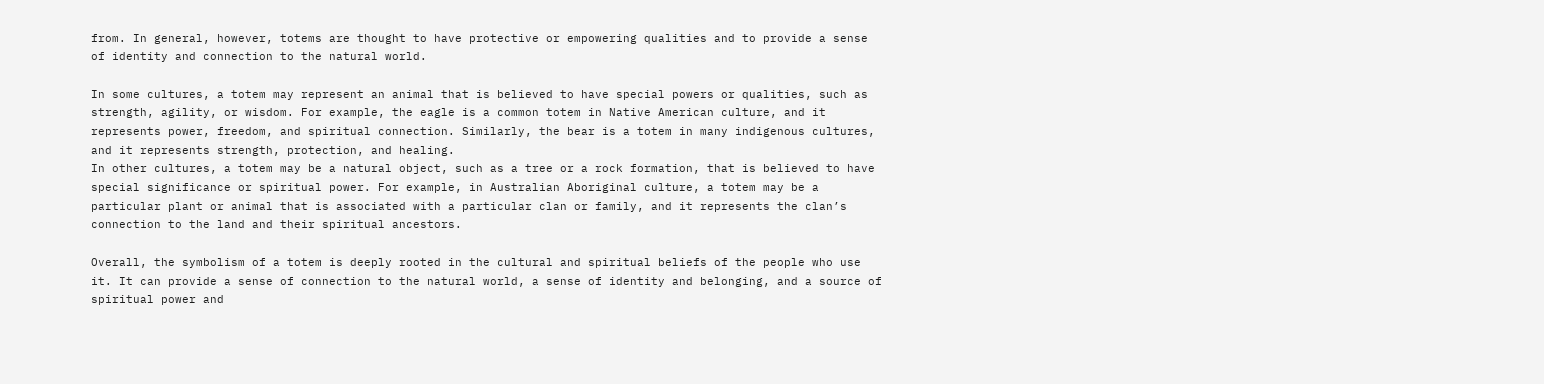from. In general, however, totems are thought to have protective or empowering qualities and to provide a sense of identity and connection to the natural world.

In some cultures, a totem may represent an animal that is believed to have special powers or qualities, such as strength, agility, or wisdom. For example, the eagle is a common totem in Native American culture, and it represents power, freedom, and spiritual connection. Similarly, the bear is a totem in many indigenous cultures, and it represents strength, protection, and healing.
In other cultures, a totem may be a natural object, such as a tree or a rock formation, that is believed to have special significance or spiritual power. For example, in Australian Aboriginal culture, a totem may be a particular plant or animal that is associated with a particular clan or family, and it represents the clan’s connection to the land and their spiritual ancestors.

Overall, the symbolism of a totem is deeply rooted in the cultural and spiritual beliefs of the people who use it. It can provide a sense of connection to the natural world, a sense of identity and belonging, and a source of spiritual power and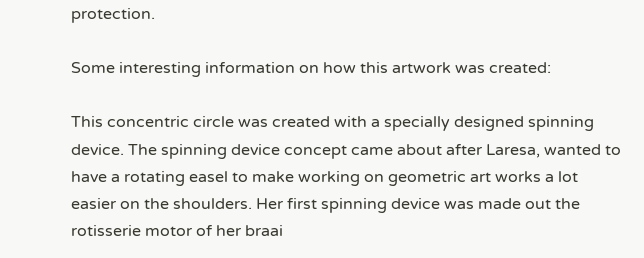protection.

Some interesting information on how this artwork was created:

This concentric circle was created with a specially designed spinning device. The spinning device concept came about after Laresa, wanted to have a rotating easel to make working on geometric art works a lot easier on the shoulders. Her first spinning device was made out the rotisserie motor of her braai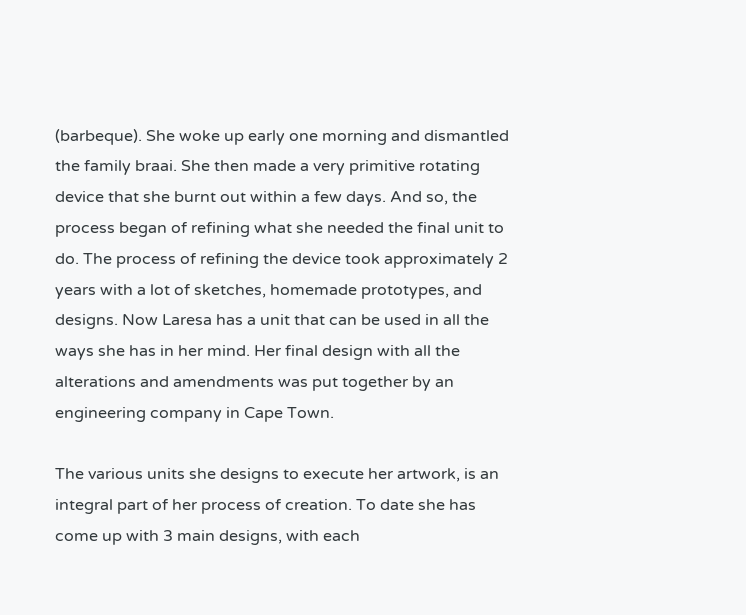(barbeque). She woke up early one morning and dismantled the family braai. She then made a very primitive rotating device that she burnt out within a few days. And so, the process began of refining what she needed the final unit to do. The process of refining the device took approximately 2 years with a lot of sketches, homemade prototypes, and designs. Now Laresa has a unit that can be used in all the ways she has in her mind. Her final design with all the alterations and amendments was put together by an engineering company in Cape Town.

The various units she designs to execute her artwork, is an integral part of her process of creation. To date she has come up with 3 main designs, with each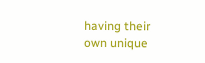having their own unique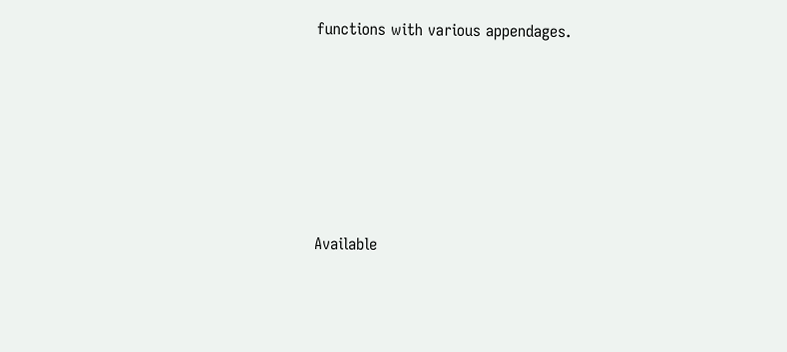functions with various appendages.






Available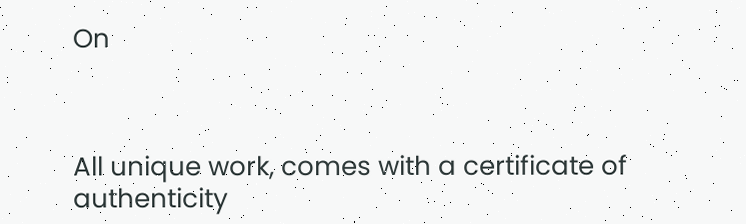On



All unique work, comes with a certificate of authenticity